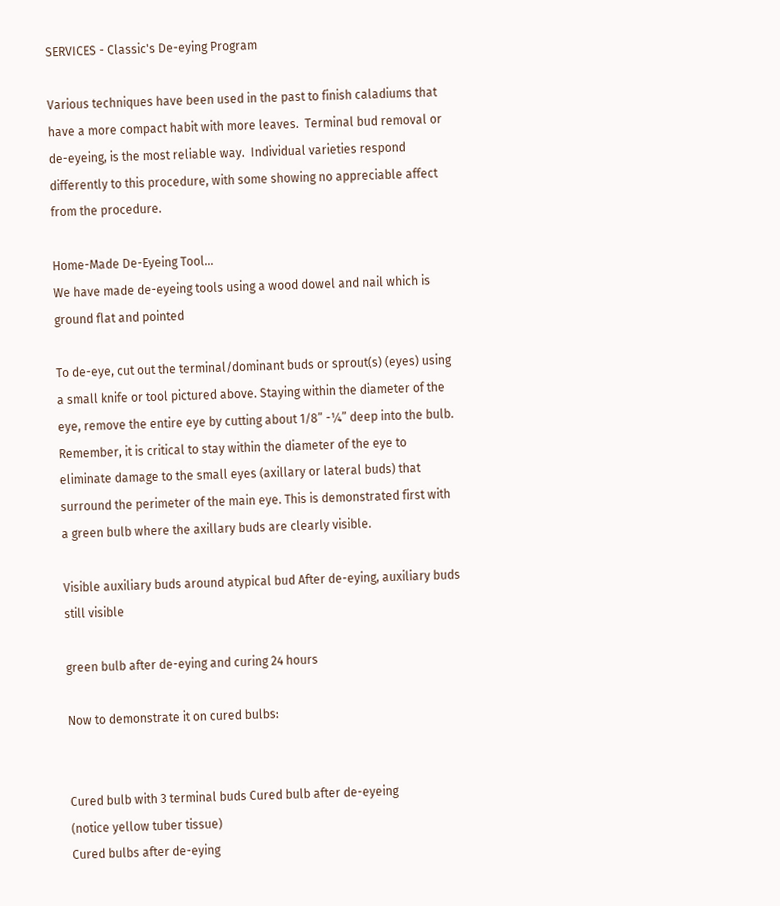SERVICES - Classic's De-eying Program

Various techniques have been used in the past to finish caladiums that have a more compact habit with more leaves.  Terminal bud removal or de-eyeing, is the most reliable way.  Individual varieties respond differently to this procedure, with some showing no appreciable affect from the procedure.

Home-Made De-Eyeing Tool...
We have made de-eyeing tools using a wood dowel and nail which is ground flat and pointed

To de-eye, cut out the terminal/dominant buds or sprout(s) (eyes) using a small knife or tool pictured above. Staying within the diameter of the eye, remove the entire eye by cutting about 1/8” -¼” deep into the bulb. Remember, it is critical to stay within the diameter of the eye to eliminate damage to the small eyes (axillary or lateral buds) that surround the perimeter of the main eye. This is demonstrated first with a green bulb where the axillary buds are clearly visible.

Visible auxiliary buds around atypical bud After de-eying, auxiliary buds still visible

green bulb after de-eying and curing 24 hours

Now to demonstrate it on cured bulbs:


Cured bulb with 3 terminal buds Cured bulb after de-eyeing
(notice yellow tuber tissue)
Cured bulbs after de-eying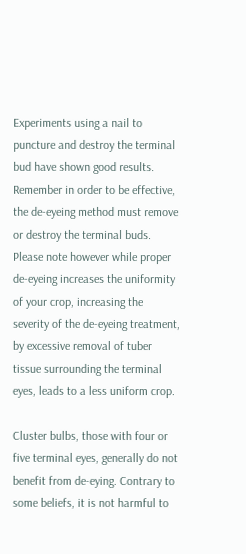Experiments using a nail to puncture and destroy the terminal bud have shown good results. Remember in order to be effective, the de-eyeing method must remove or destroy the terminal buds. Please note however while proper de-eyeing increases the uniformity of your crop, increasing the severity of the de-eyeing treatment, by excessive removal of tuber tissue surrounding the terminal eyes, leads to a less uniform crop.

Cluster bulbs, those with four or five terminal eyes, generally do not benefit from de-eying. Contrary to some beliefs, it is not harmful to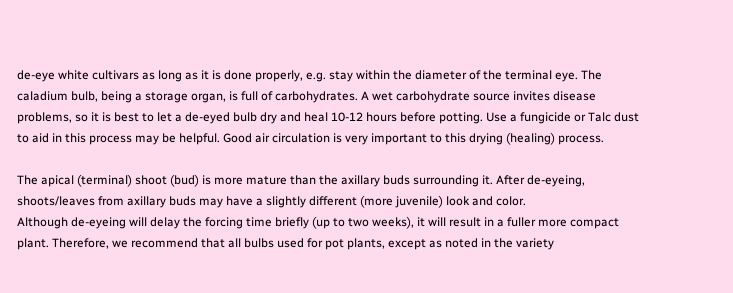de-eye white cultivars as long as it is done properly, e.g. stay within the diameter of the terminal eye. The caladium bulb, being a storage organ, is full of carbohydrates. A wet carbohydrate source invites disease problems, so it is best to let a de-eyed bulb dry and heal 10-12 hours before potting. Use a fungicide or Talc dust to aid in this process may be helpful. Good air circulation is very important to this drying (healing) process.

The apical (terminal) shoot (bud) is more mature than the axillary buds surrounding it. After de-eyeing, shoots/leaves from axillary buds may have a slightly different (more juvenile) look and color.
Although de-eyeing will delay the forcing time briefly (up to two weeks), it will result in a fuller more compact plant. Therefore, we recommend that all bulbs used for pot plants, except as noted in the variety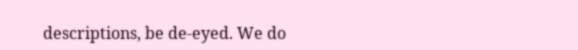descriptions, be de-eyed. We do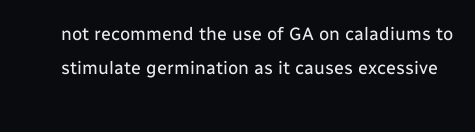not recommend the use of GA on caladiums to stimulate germination as it causes excessive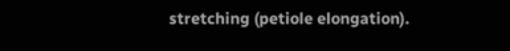stretching (petiole elongation).